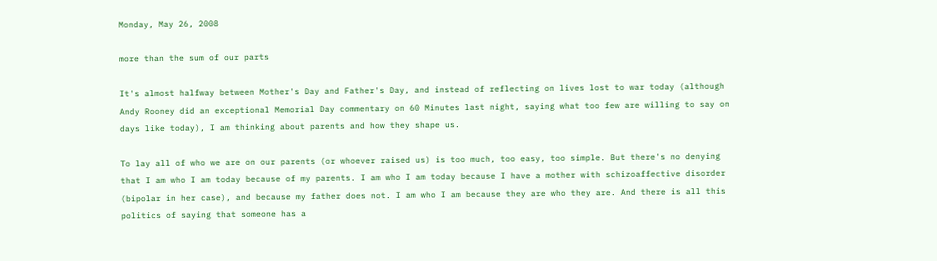Monday, May 26, 2008

more than the sum of our parts

It's almost halfway between Mother's Day and Father's Day, and instead of reflecting on lives lost to war today (although Andy Rooney did an exceptional Memorial Day commentary on 60 Minutes last night, saying what too few are willing to say on days like today), I am thinking about parents and how they shape us.

To lay all of who we are on our parents (or whoever raised us) is too much, too easy, too simple. But there's no denying that I am who I am today because of my parents. I am who I am today because I have a mother with schizoaffective disorder (bipolar in her case), and because my father does not. I am who I am because they are who they are. And there is all this politics of saying that someone has a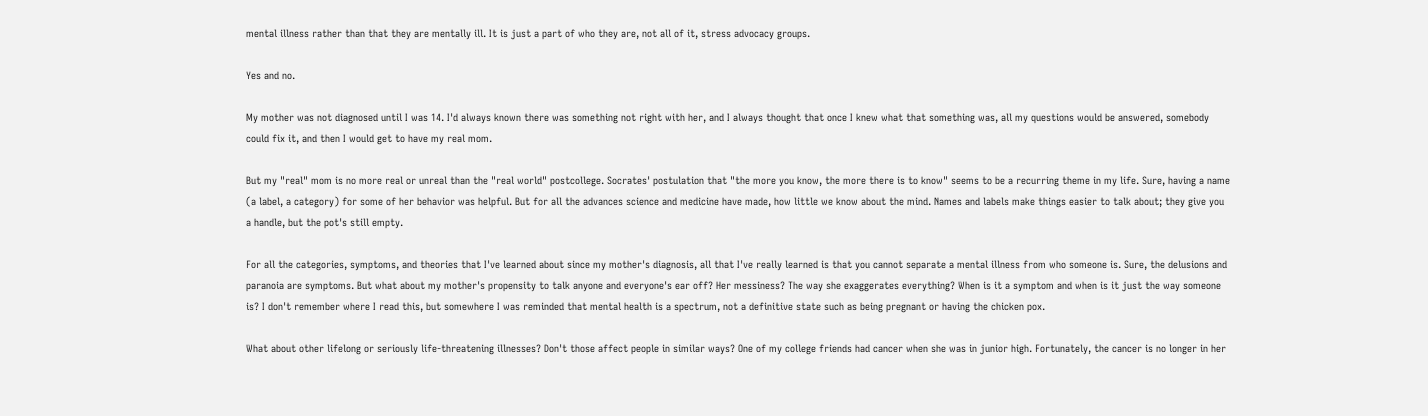mental illness rather than that they are mentally ill. It is just a part of who they are, not all of it, stress advocacy groups.

Yes and no.

My mother was not diagnosed until I was 14. I'd always known there was something not right with her, and I always thought that once I knew what that something was, all my questions would be answered, somebody could fix it, and then I would get to have my real mom.

But my "real" mom is no more real or unreal than the "real world" postcollege. Socrates' postulation that "the more you know, the more there is to know" seems to be a recurring theme in my life. Sure, having a name (a label, a category) for some of her behavior was helpful. But for all the advances science and medicine have made, how little we know about the mind. Names and labels make things easier to talk about; they give you a handle, but the pot's still empty.

For all the categories, symptoms, and theories that I've learned about since my mother's diagnosis, all that I've really learned is that you cannot separate a mental illness from who someone is. Sure, the delusions and paranoia are symptoms. But what about my mother's propensity to talk anyone and everyone's ear off? Her messiness? The way she exaggerates everything? When is it a symptom and when is it just the way someone is? I don't remember where I read this, but somewhere I was reminded that mental health is a spectrum, not a definitive state such as being pregnant or having the chicken pox.

What about other lifelong or seriously life-threatening illnesses? Don't those affect people in similar ways? One of my college friends had cancer when she was in junior high. Fortunately, the cancer is no longer in her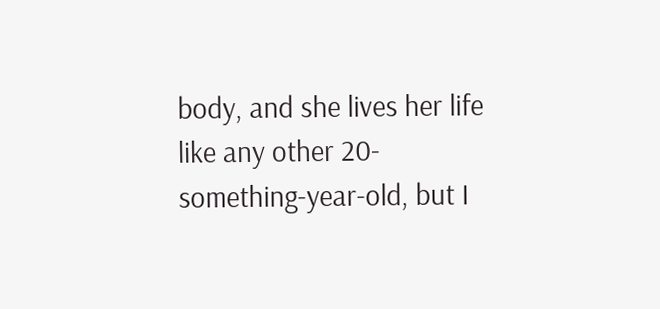body, and she lives her life like any other 20-something-year-old, but I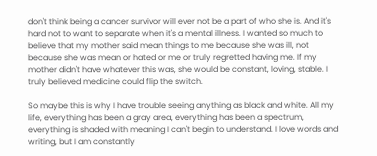don't think being a cancer survivor will ever not be a part of who she is. And it's hard not to want to separate when it's a mental illness. I wanted so much to believe that my mother said mean things to me because she was ill, not because she was mean or hated or me or truly regretted having me. If my mother didn't have whatever this was, she would be constant, loving, stable. I truly believed medicine could flip the switch.

So maybe this is why I have trouble seeing anything as black and white. All my life, everything has been a gray area, everything has been a spectrum, everything is shaded with meaning I can't begin to understand. I love words and writing, but I am constantly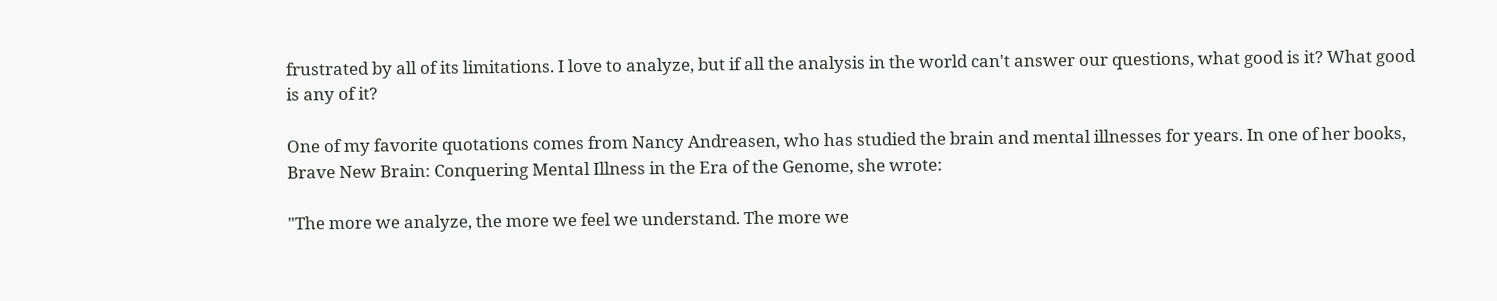frustrated by all of its limitations. I love to analyze, but if all the analysis in the world can't answer our questions, what good is it? What good is any of it?

One of my favorite quotations comes from Nancy Andreasen, who has studied the brain and mental illnesses for years. In one of her books, Brave New Brain: Conquering Mental Illness in the Era of the Genome, she wrote:

"The more we analyze, the more we feel we understand. The more we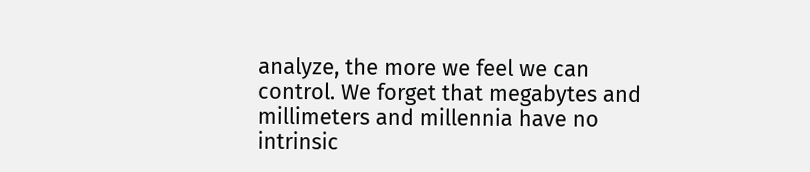analyze, the more we feel we can control. We forget that megabytes and millimeters and millennia have no intrinsic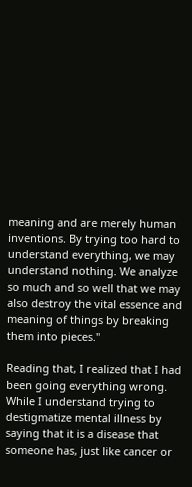meaning and are merely human inventions. By trying too hard to understand everything, we may understand nothing. We analyze so much and so well that we may also destroy the vital essence and meaning of things by breaking them into pieces."

Reading that, I realized that I had been going everything wrong. While I understand trying to destigmatize mental illness by saying that it is a disease that someone has, just like cancer or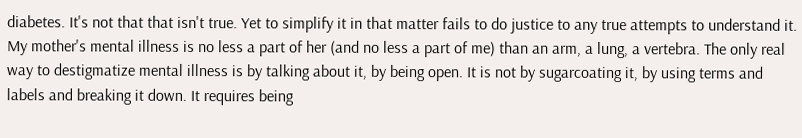diabetes. It's not that that isn't true. Yet to simplify it in that matter fails to do justice to any true attempts to understand it. My mother's mental illness is no less a part of her (and no less a part of me) than an arm, a lung, a vertebra. The only real way to destigmatize mental illness is by talking about it, by being open. It is not by sugarcoating it, by using terms and labels and breaking it down. It requires being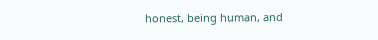honest, being human, and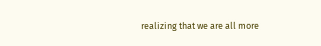realizing that we are all more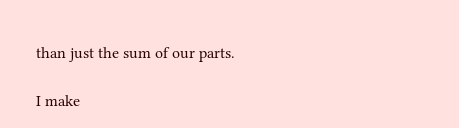than just the sum of our parts.

I make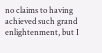no claims to having achieved such grand enlightenment, but I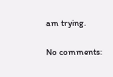am trying.

No comments: